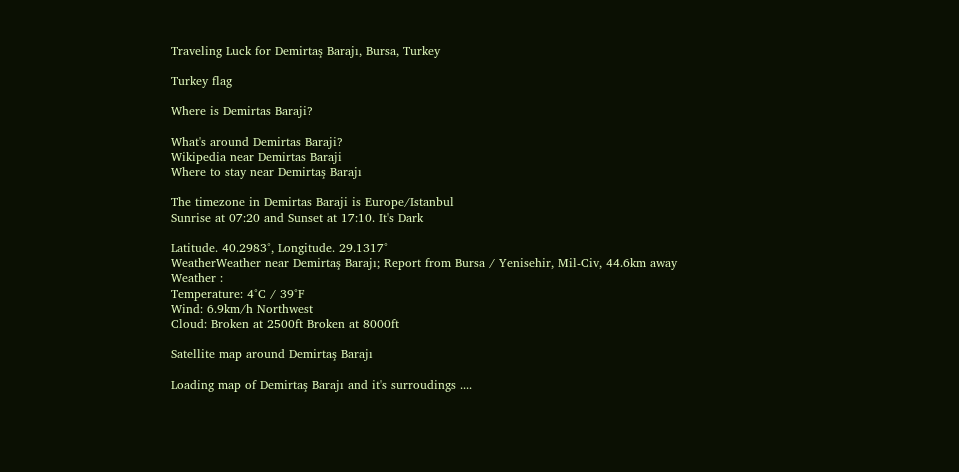Traveling Luck for Demirtaş Barajı, Bursa, Turkey

Turkey flag

Where is Demirtas Baraji?

What's around Demirtas Baraji?
Wikipedia near Demirtas Baraji
Where to stay near Demirtaş Barajı

The timezone in Demirtas Baraji is Europe/Istanbul
Sunrise at 07:20 and Sunset at 17:10. It's Dark

Latitude. 40.2983°, Longitude. 29.1317°
WeatherWeather near Demirtaş Barajı; Report from Bursa / Yenisehir, Mil-Civ, 44.6km away
Weather :
Temperature: 4°C / 39°F
Wind: 6.9km/h Northwest
Cloud: Broken at 2500ft Broken at 8000ft

Satellite map around Demirtaş Barajı

Loading map of Demirtaş Barajı and it's surroudings ....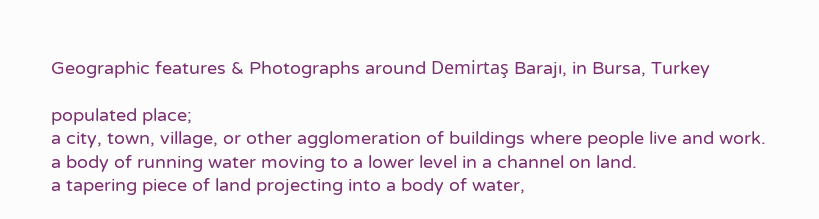Geographic features & Photographs around Demirtaş Barajı, in Bursa, Turkey

populated place;
a city, town, village, or other agglomeration of buildings where people live and work.
a body of running water moving to a lower level in a channel on land.
a tapering piece of land projecting into a body of water,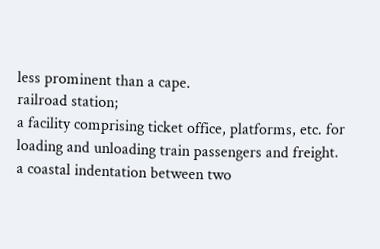less prominent than a cape.
railroad station;
a facility comprising ticket office, platforms, etc. for loading and unloading train passengers and freight.
a coastal indentation between two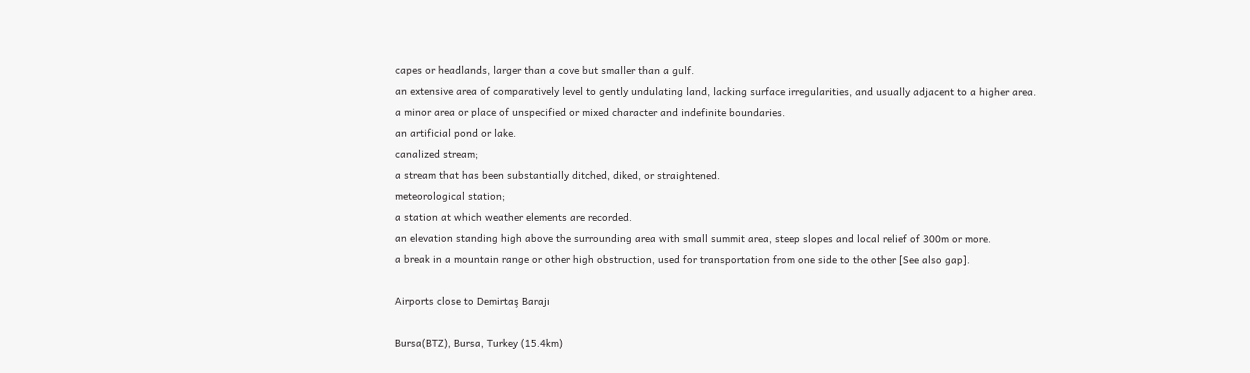capes or headlands, larger than a cove but smaller than a gulf.
an extensive area of comparatively level to gently undulating land, lacking surface irregularities, and usually adjacent to a higher area.
a minor area or place of unspecified or mixed character and indefinite boundaries.
an artificial pond or lake.
canalized stream;
a stream that has been substantially ditched, diked, or straightened.
meteorological station;
a station at which weather elements are recorded.
an elevation standing high above the surrounding area with small summit area, steep slopes and local relief of 300m or more.
a break in a mountain range or other high obstruction, used for transportation from one side to the other [See also gap].

Airports close to Demirtaş Barajı

Bursa(BTZ), Bursa, Turkey (15.4km)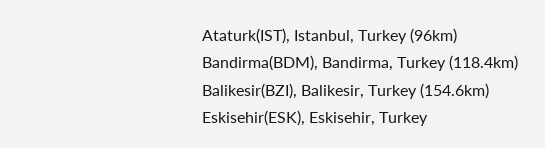Ataturk(IST), Istanbul, Turkey (96km)
Bandirma(BDM), Bandirma, Turkey (118.4km)
Balikesir(BZI), Balikesir, Turkey (154.6km)
Eskisehir(ESK), Eskisehir, Turkey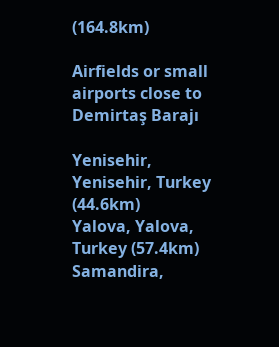(164.8km)

Airfields or small airports close to Demirtaş Barajı

Yenisehir, Yenisehir, Turkey (44.6km)
Yalova, Yalova, Turkey (57.4km)
Samandira,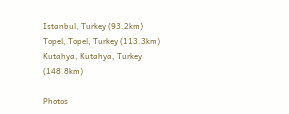Istanbul, Turkey (93.2km)
Topel, Topel, Turkey (113.3km)
Kutahya, Kutahya, Turkey (148.8km)

Photos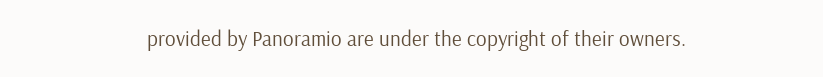provided by Panoramio are under the copyright of their owners.